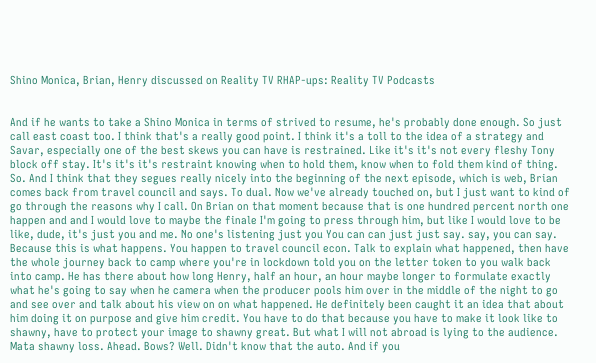Shino Monica, Brian, Henry discussed on Reality TV RHAP-ups: Reality TV Podcasts


And if he wants to take a Shino Monica in terms of strived to resume, he's probably done enough. So just call east coast too. I think that's a really good point. I think it's a toll to the idea of a strategy and Savar, especially one of the best skews you can have is restrained. Like it's it's not every fleshy Tony block off stay. It's it's it's restraint knowing when to hold them, know when to fold them kind of thing. So. And I think that they segues really nicely into the beginning of the next episode, which is web, Brian comes back from travel council and says. To dual. Now we've already touched on, but I just want to kind of go through the reasons why I call. On Brian on that moment because that is one hundred percent north one happen and and I would love to maybe the finale I'm going to press through him, but like I would love to be like, dude, it's just you and me. No one's listening just you You can can just just say. say, you can say. Because this is what happens. You happen to travel council econ. Talk to explain what happened, then have the whole journey back to camp where you're in lockdown told you on the letter token to you walk back into camp. He has there about how long Henry, half an hour, an hour maybe longer to formulate exactly what he's going to say when he camera when the producer pools him over in the middle of the night to go and see over and talk about his view on on what happened. He definitely been caught it an idea that about him doing it on purpose and give him credit. You have to do that because you have to make it look like to shawny, have to protect your image to shawny great. But what I will not abroad is lying to the audience. Mata shawny loss. Ahead. Bows? Well. Didn't know that the auto. And if you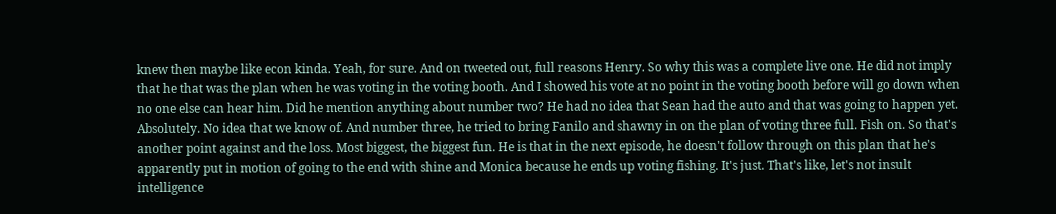knew then maybe like econ kinda. Yeah, for sure. And on tweeted out, full reasons Henry. So why this was a complete live one. He did not imply that he that was the plan when he was voting in the voting booth. And I showed his vote at no point in the voting booth before will go down when no one else can hear him. Did he mention anything about number two? He had no idea that Sean had the auto and that was going to happen yet. Absolutely. No idea that we know of. And number three, he tried to bring Fanilo and shawny in on the plan of voting three full. Fish on. So that's another point against and the loss. Most biggest, the biggest fun. He is that in the next episode, he doesn't follow through on this plan that he's apparently put in motion of going to the end with shine and Monica because he ends up voting fishing. It's just. That's like, let's not insult intelligence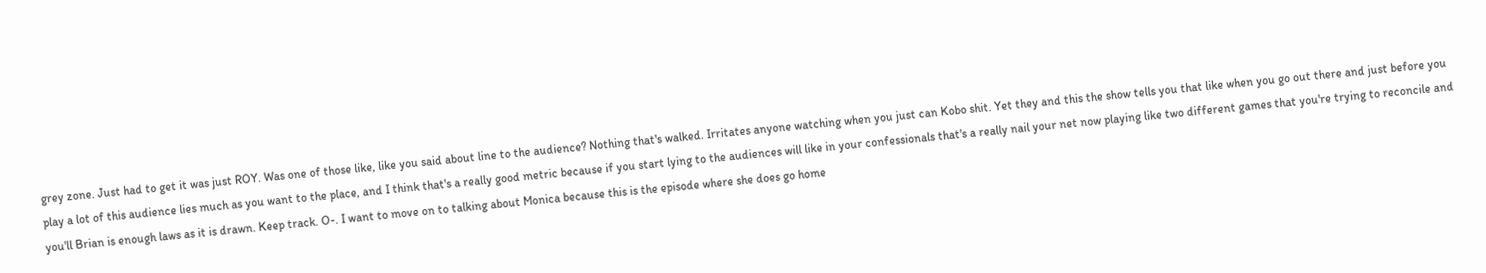grey zone. Just had to get it was just ROY. Was one of those like, like you said about line to the audience? Nothing that's walked. Irritates anyone watching when you just can Kobo shit. Yet they and this the show tells you that like when you go out there and just before you play a lot of this audience lies much as you want to the place, and I think that's a really good metric because if you start lying to the audiences will like in your confessionals that's a really nail your net now playing like two different games that you're trying to reconcile and you'll Brian is enough laws as it is drawn. Keep track. O-. I want to move on to talking about Monica because this is the episode where she does go home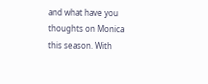and what have you thoughts on Monica this season. With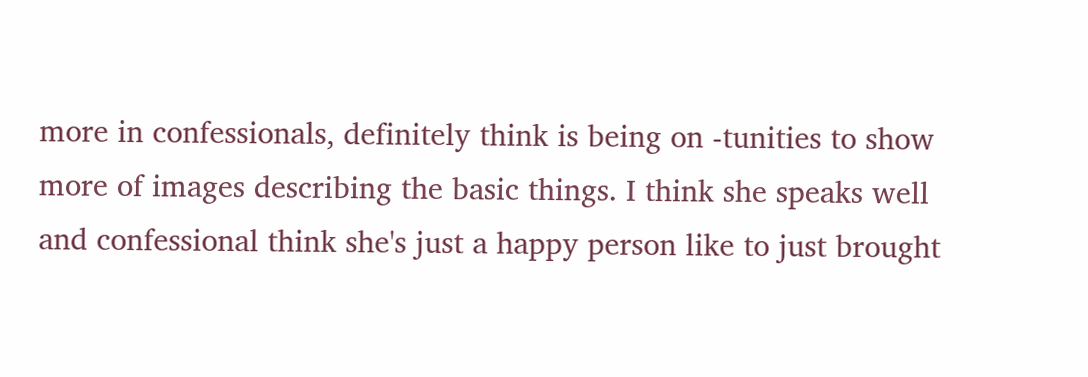more in confessionals, definitely think is being on -tunities to show more of images describing the basic things. I think she speaks well and confessional think she's just a happy person like to just brought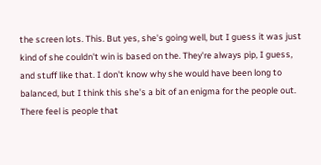the screen lots. This. But yes, she's going well, but I guess it was just kind of she couldn't win is based on the. They're always pip, I guess, and stuff like that. I don't know why she would have been long to balanced, but I think this she's a bit of an enigma for the people out. There feel is people that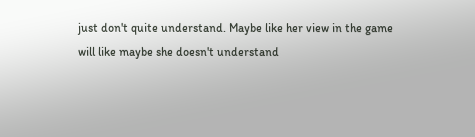just don't quite understand. Maybe like her view in the game will like maybe she doesn't understand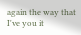again the way that I've you it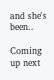and she's been..

Coming up next